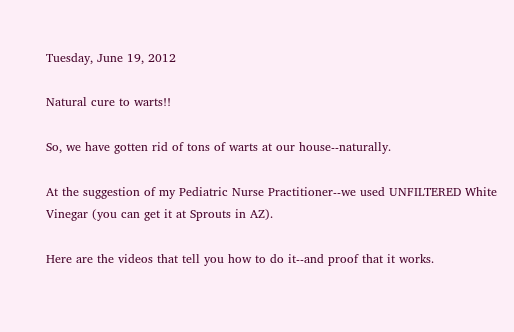Tuesday, June 19, 2012

Natural cure to warts!!

So, we have gotten rid of tons of warts at our house--naturally.

At the suggestion of my Pediatric Nurse Practitioner--we used UNFILTERED White Vinegar (you can get it at Sprouts in AZ).

Here are the videos that tell you how to do it--and proof that it works.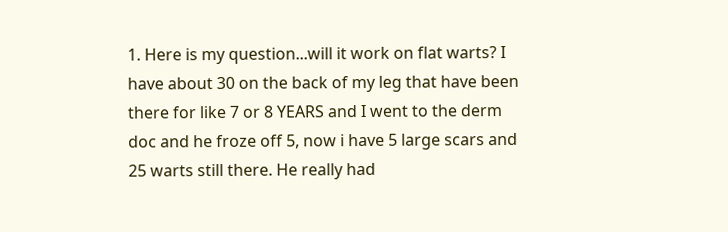1. Here is my question...will it work on flat warts? I have about 30 on the back of my leg that have been there for like 7 or 8 YEARS and I went to the derm doc and he froze off 5, now i have 5 large scars and 25 warts still there. He really had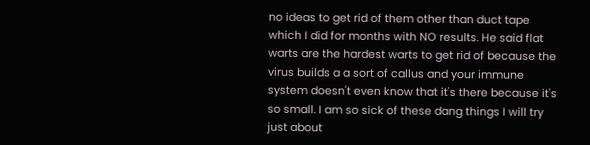no ideas to get rid of them other than duct tape which I did for months with NO results. He said flat warts are the hardest warts to get rid of because the virus builds a a sort of callus and your immune system doesn't even know that it's there because it's so small. I am so sick of these dang things I will try just about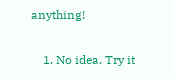anything!

    1. No idea. Try it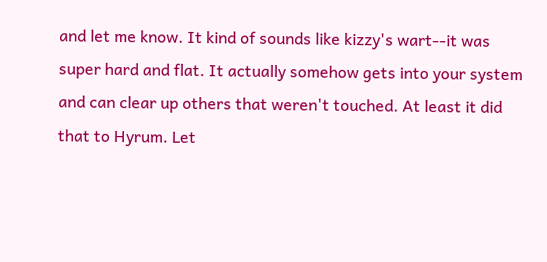and let me know. It kind of sounds like kizzy's wart--it was super hard and flat. It actually somehow gets into your system and can clear up others that weren't touched. At least it did that to Hyrum. Let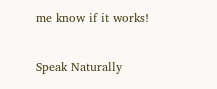me know if it works!


Speak Naturally